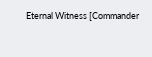Eternal Witness [Commander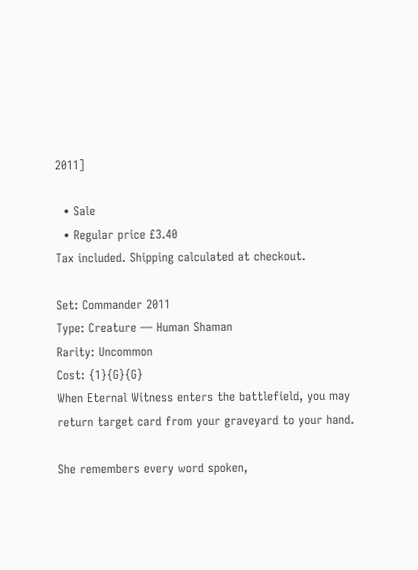2011]

  • Sale
  • Regular price £3.40
Tax included. Shipping calculated at checkout.

Set: Commander 2011
Type: Creature — Human Shaman
Rarity: Uncommon
Cost: {1}{G}{G}
When Eternal Witness enters the battlefield, you may return target card from your graveyard to your hand.

She remembers every word spoken,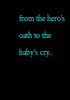from the hero's oath to the baby's cry.